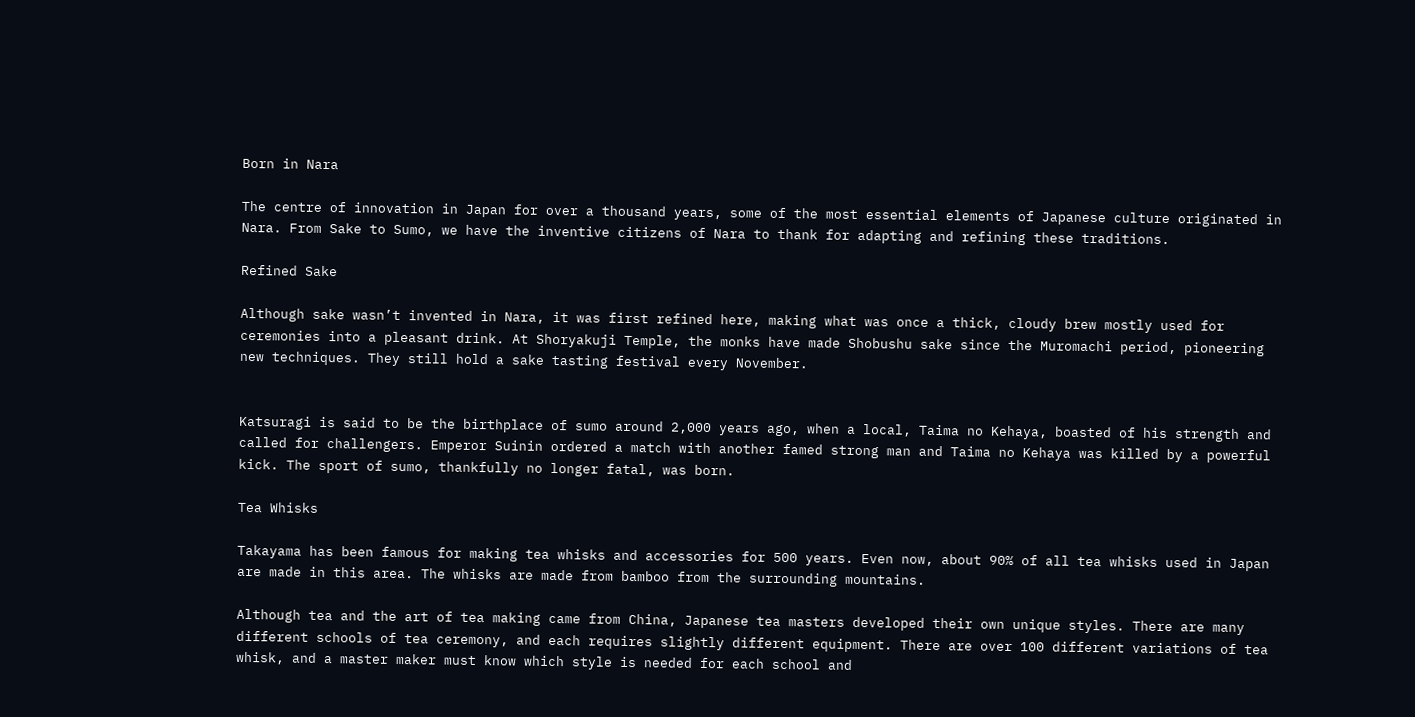Born in Nara

The centre of innovation in Japan for over a thousand years, some of the most essential elements of Japanese culture originated in Nara. From Sake to Sumo, we have the inventive citizens of Nara to thank for adapting and refining these traditions.

Refined Sake

Although sake wasn’t invented in Nara, it was first refined here, making what was once a thick, cloudy brew mostly used for ceremonies into a pleasant drink. At Shoryakuji Temple, the monks have made Shobushu sake since the Muromachi period, pioneering new techniques. They still hold a sake tasting festival every November.


Katsuragi is said to be the birthplace of sumo around 2,000 years ago, when a local, Taima no Kehaya, boasted of his strength and called for challengers. Emperor Suinin ordered a match with another famed strong man and Taima no Kehaya was killed by a powerful kick. The sport of sumo, thankfully no longer fatal, was born.

Tea Whisks

Takayama has been famous for making tea whisks and accessories for 500 years. Even now, about 90% of all tea whisks used in Japan are made in this area. The whisks are made from bamboo from the surrounding mountains.

Although tea and the art of tea making came from China, Japanese tea masters developed their own unique styles. There are many different schools of tea ceremony, and each requires slightly different equipment. There are over 100 different variations of tea whisk, and a master maker must know which style is needed for each school and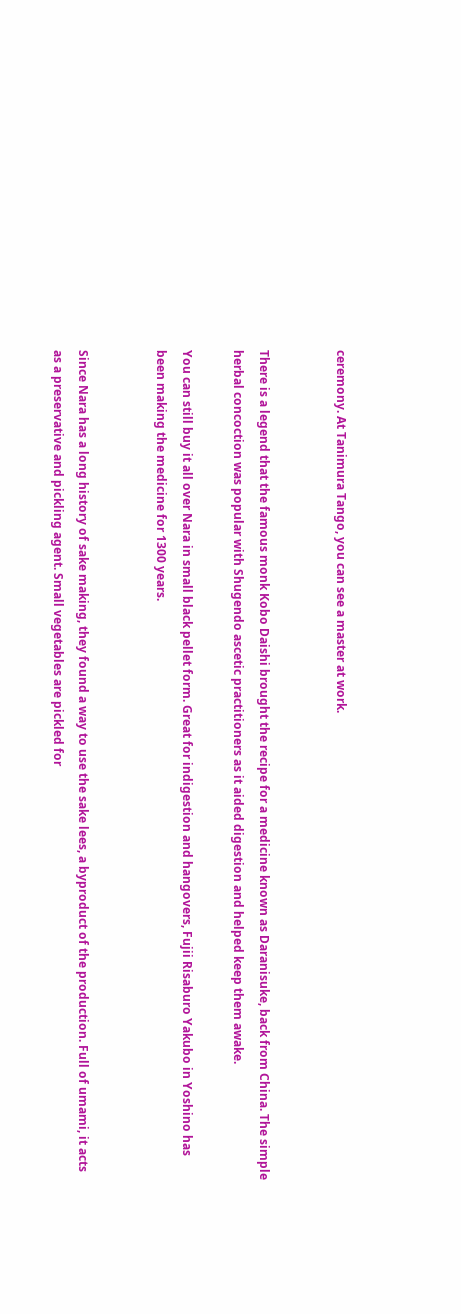ceremony. At Tanimura Tango, you can see a master at work.


There is a legend that the famous monk Kobo Daishi brought the recipe for a medicine known as Daranisuke, back from China. The simple herbal concoction was popular with Shugendo ascetic practitioners as it aided digestion and helped keep them awake.

You can still buy it all over Nara in small black pellet form. Great for indigestion and hangovers, Fujii Risaburo Yakubo in Yoshino has been making the medicine for 1300 years.


Since Nara has a long history of sake making, they found a way to use the sake lees, a byproduct of the production. Full of umami, it acts as a preservative and pickling agent. Small vegetables are pickled for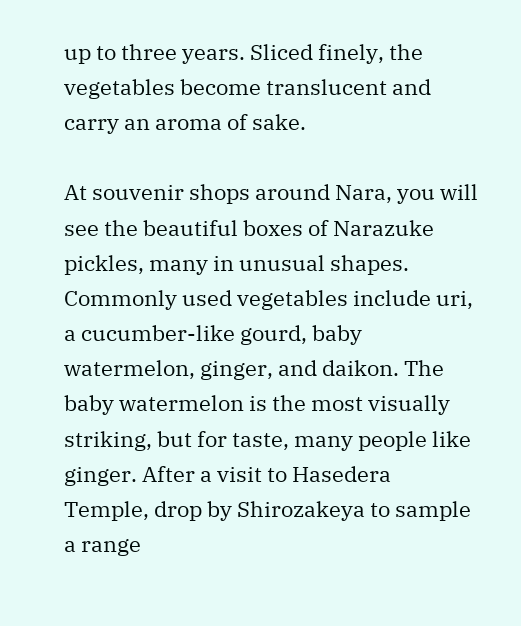up to three years. Sliced finely, the vegetables become translucent and carry an aroma of sake.

At souvenir shops around Nara, you will see the beautiful boxes of Narazuke pickles, many in unusual shapes. Commonly used vegetables include uri, a cucumber-like gourd, baby watermelon, ginger, and daikon. The baby watermelon is the most visually striking, but for taste, many people like ginger. After a visit to Hasedera Temple, drop by Shirozakeya to sample a range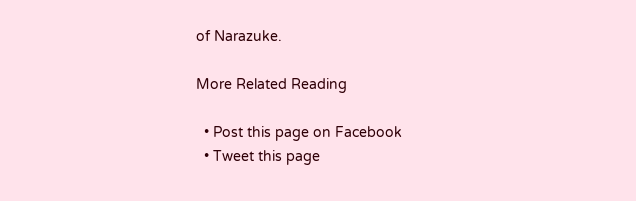of Narazuke.

More Related Reading

  • Post this page on Facebook
  • Tweet this page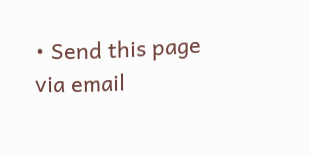• Send this page via email